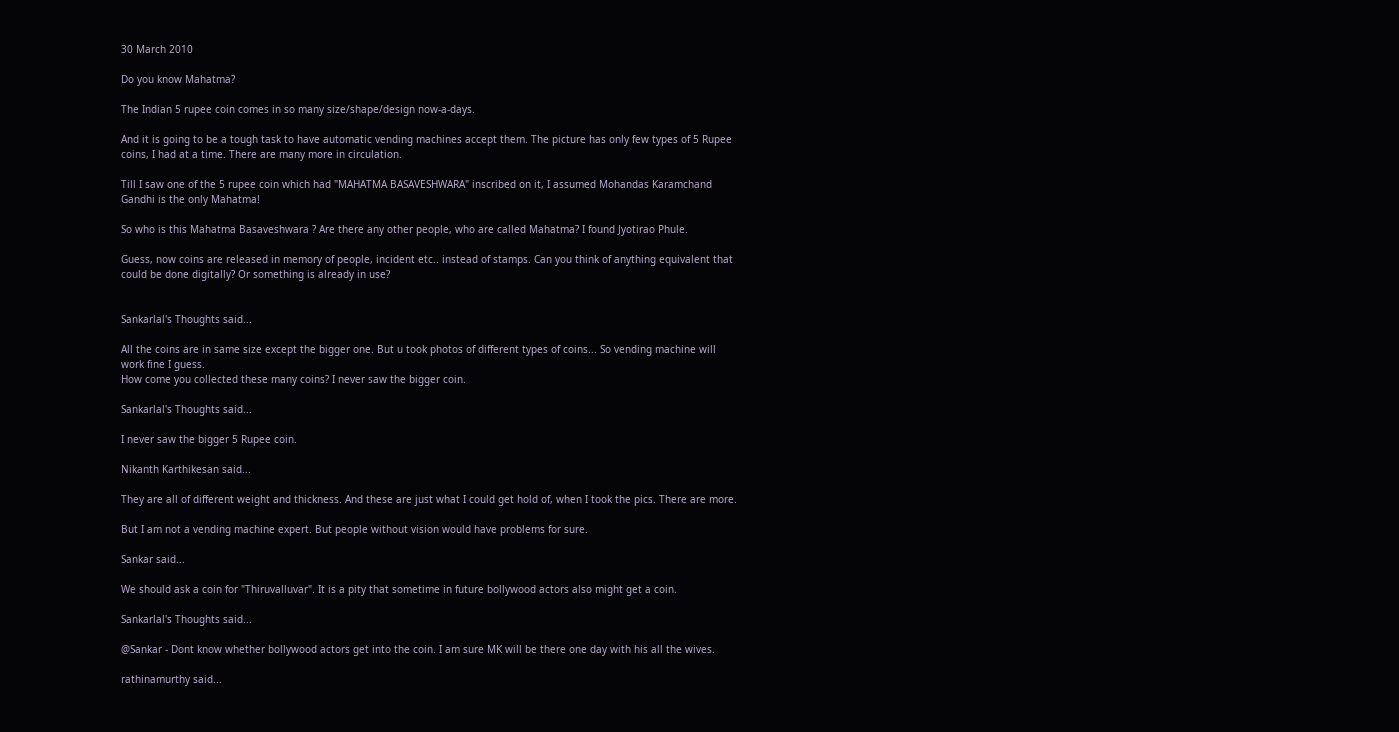30 March 2010

Do you know Mahatma?

The Indian 5 rupee coin comes in so many size/shape/design now-a-days.

And it is going to be a tough task to have automatic vending machines accept them. The picture has only few types of 5 Rupee coins, I had at a time. There are many more in circulation.

Till I saw one of the 5 rupee coin which had "MAHATMA BASAVESHWARA" inscribed on it, I assumed Mohandas Karamchand Gandhi is the only Mahatma!

So who is this Mahatma Basaveshwara ? Are there any other people, who are called Mahatma? I found Jyotirao Phule.

Guess, now coins are released in memory of people, incident etc.. instead of stamps. Can you think of anything equivalent that could be done digitally? Or something is already in use?


Sankarlal's Thoughts said...

All the coins are in same size except the bigger one. But u took photos of different types of coins... So vending machine will work fine I guess.
How come you collected these many coins? I never saw the bigger coin.

Sankarlal's Thoughts said...

I never saw the bigger 5 Rupee coin.

Nikanth Karthikesan said...

They are all of different weight and thickness. And these are just what I could get hold of, when I took the pics. There are more.

But I am not a vending machine expert. But people without vision would have problems for sure.

Sankar said...

We should ask a coin for "Thiruvalluvar". It is a pity that sometime in future bollywood actors also might get a coin.

Sankarlal's Thoughts said...

@Sankar - Dont know whether bollywood actors get into the coin. I am sure MK will be there one day with his all the wives.

rathinamurthy said...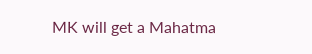MK will get a Mahatma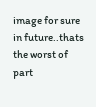image for sure in future..thats the worst of part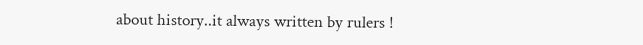about history..it always written by rulers !